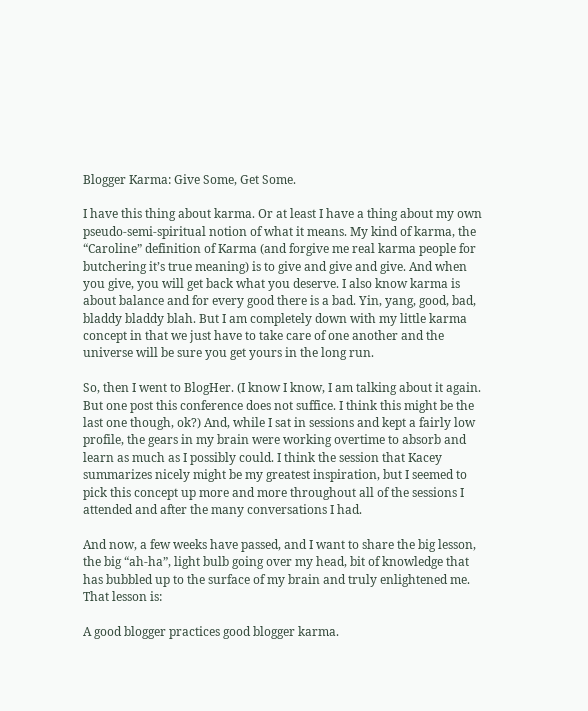Blogger Karma: Give Some, Get Some.

I have this thing about karma. Or at least I have a thing about my own pseudo-semi-spiritual notion of what it means. My kind of karma, the “Caroline” definition of Karma (and forgive me real karma people for butchering it’s true meaning) is to give and give and give. And when you give, you will get back what you deserve. I also know karma is about balance and for every good there is a bad. Yin, yang, good, bad, bladdy bladdy blah. But I am completely down with my little karma concept in that we just have to take care of one another and the universe will be sure you get yours in the long run.

So, then I went to BlogHer. (I know I know, I am talking about it again. But one post this conference does not suffice. I think this might be the last one though, ok?) And, while I sat in sessions and kept a fairly low profile, the gears in my brain were working overtime to absorb and learn as much as I possibly could. I think the session that Kacey summarizes nicely might be my greatest inspiration, but I seemed to pick this concept up more and more throughout all of the sessions I attended and after the many conversations I had.

And now, a few weeks have passed, and I want to share the big lesson, the big “ah-ha”, light bulb going over my head, bit of knowledge that has bubbled up to the surface of my brain and truly enlightened me. That lesson is:

A good blogger practices good blogger karma.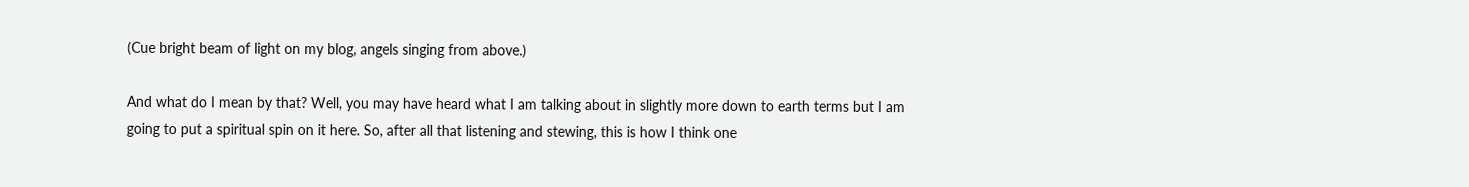(Cue bright beam of light on my blog, angels singing from above.)

And what do I mean by that? Well, you may have heard what I am talking about in slightly more down to earth terms but I am going to put a spiritual spin on it here. So, after all that listening and stewing, this is how I think one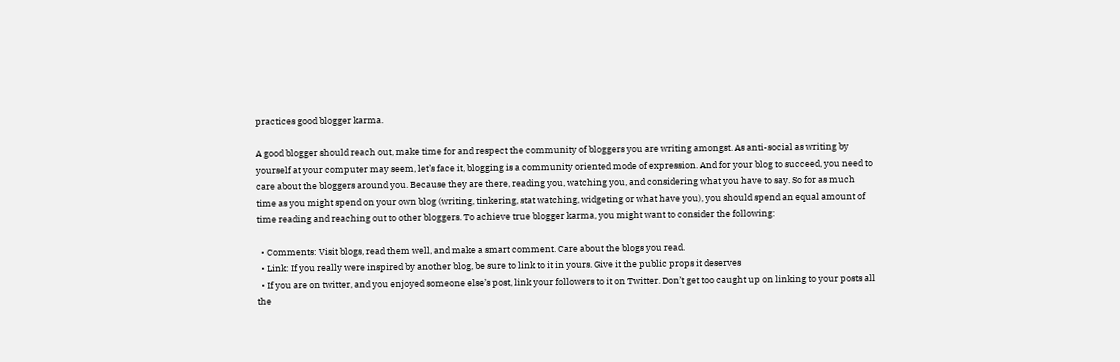practices good blogger karma.

A good blogger should reach out, make time for and respect the community of bloggers you are writing amongst. As anti-social as writing by yourself at your computer may seem, let’s face it, blogging is a community oriented mode of expression. And for your blog to succeed, you need to care about the bloggers around you. Because they are there, reading you, watching you, and considering what you have to say. So for as much time as you might spend on your own blog (writing, tinkering, stat watching, widgeting or what have you), you should spend an equal amount of time reading and reaching out to other bloggers. To achieve true blogger karma, you might want to consider the following:

  • Comments: Visit blogs, read them well, and make a smart comment. Care about the blogs you read.
  • Link: If you really were inspired by another blog, be sure to link to it in yours. Give it the public props it deserves
  • If you are on twitter, and you enjoyed someone else’s post, link your followers to it on Twitter. Don’t get too caught up on linking to your posts all the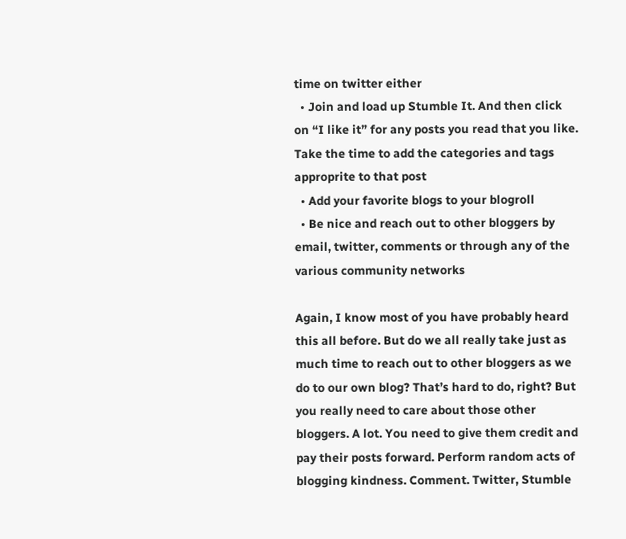time on twitter either
  • Join and load up Stumble It. And then click on “I like it” for any posts you read that you like. Take the time to add the categories and tags approprite to that post
  • Add your favorite blogs to your blogroll
  • Be nice and reach out to other bloggers by email, twitter, comments or through any of the various community networks

Again, I know most of you have probably heard this all before. But do we all really take just as much time to reach out to other bloggers as we do to our own blog? That’s hard to do, right? But you really need to care about those other bloggers. A lot. You need to give them credit and pay their posts forward. Perform random acts of blogging kindness. Comment. Twitter, Stumble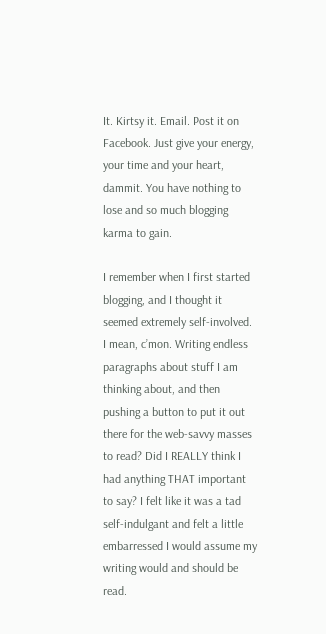It. Kirtsy it. Email. Post it on Facebook. Just give your energy, your time and your heart, dammit. You have nothing to lose and so much blogging karma to gain.

I remember when I first started blogging, and I thought it seemed extremely self-involved. I mean, c’mon. Writing endless paragraphs about stuff I am thinking about, and then pushing a button to put it out there for the web-savvy masses to read? Did I REALLY think I had anything THAT important to say? I felt like it was a tad self-indulgant and felt a little embarressed I would assume my writing would and should be read.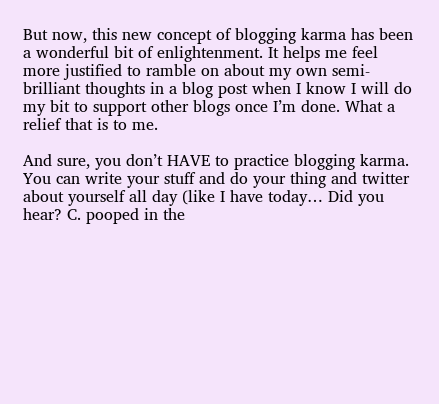But now, this new concept of blogging karma has been a wonderful bit of enlightenment. It helps me feel more justified to ramble on about my own semi-brilliant thoughts in a blog post when I know I will do my bit to support other blogs once I’m done. What a relief that is to me.

And sure, you don’t HAVE to practice blogging karma. You can write your stuff and do your thing and twitter about yourself all day (like I have today… Did you hear? C. pooped in the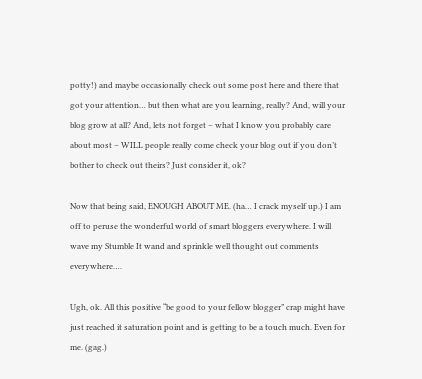potty!) and maybe occasionally check out some post here and there that got your attention… but then what are you learning, really? And, will your blog grow at all? And, lets not forget – what I know you probably care about most – WILL people really come check your blog out if you don’t bother to check out theirs? Just consider it, ok?

Now that being said, ENOUGH ABOUT ME. (ha… I crack myself up.) I am off to peruse the wonderful world of smart bloggers everywhere. I will wave my Stumble It wand and sprinkle well thought out comments everywhere….

Ugh, ok. All this positive “be good to your fellow blogger” crap might have just reached it saturation point and is getting to be a touch much. Even for me. (gag.)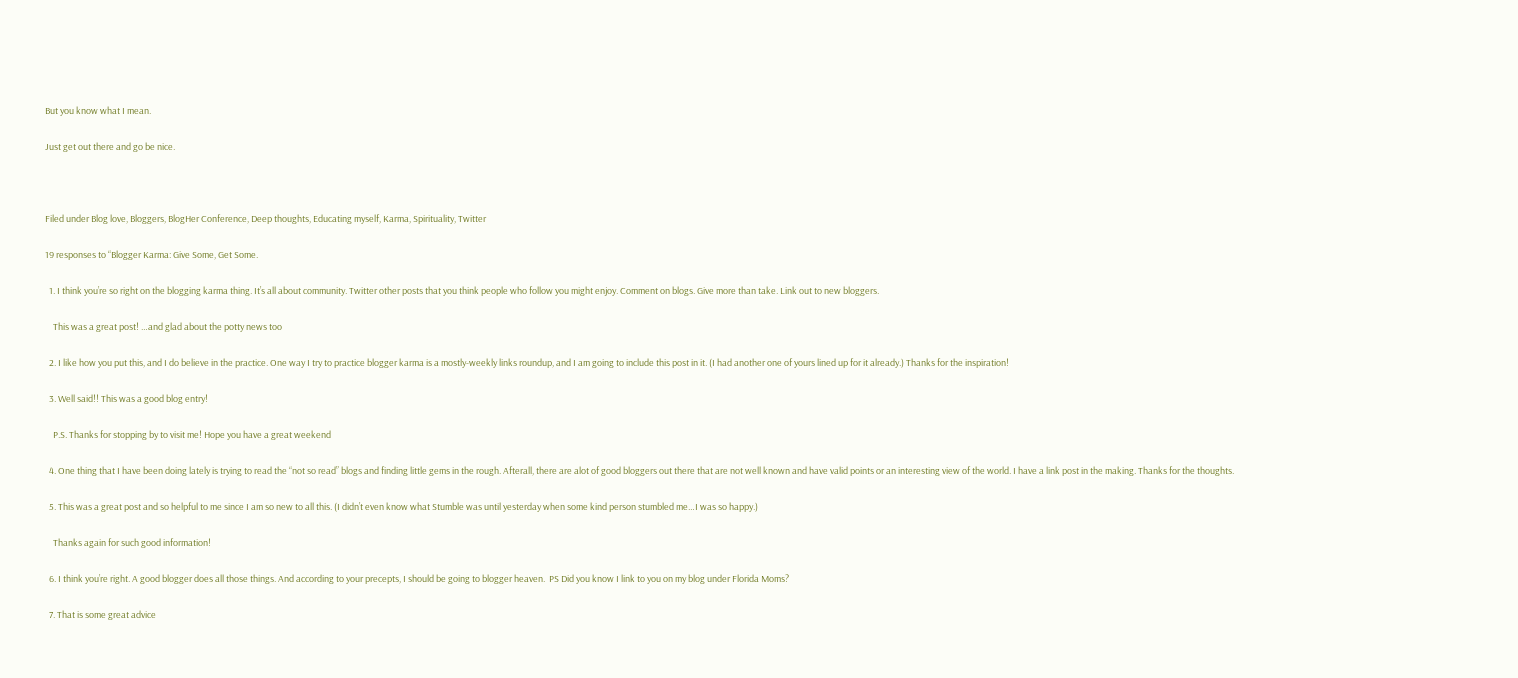But you know what I mean.

Just get out there and go be nice.



Filed under Blog love, Bloggers, BlogHer Conference, Deep thoughts, Educating myself, Karma, Spirituality, Twitter

19 responses to “Blogger Karma: Give Some, Get Some.

  1. I think you’re so right on the blogging karma thing. It’s all about community. Twitter other posts that you think people who follow you might enjoy. Comment on blogs. Give more than take. Link out to new bloggers.

    This was a great post! …and glad about the potty news too

  2. I like how you put this, and I do believe in the practice. One way I try to practice blogger karma is a mostly-weekly links roundup, and I am going to include this post in it. (I had another one of yours lined up for it already.) Thanks for the inspiration!

  3. Well said!! This was a good blog entry!

    P.S. Thanks for stopping by to visit me! Hope you have a great weekend

  4. One thing that I have been doing lately is trying to read the “not so read” blogs and finding little gems in the rough. Afterall, there are alot of good bloggers out there that are not well known and have valid points or an interesting view of the world. I have a link post in the making. Thanks for the thoughts.

  5. This was a great post and so helpful to me since I am so new to all this. (I didn’t even know what Stumble was until yesterday when some kind person stumbled me…I was so happy.)

    Thanks again for such good information!

  6. I think you’re right. A good blogger does all those things. And according to your precepts, I should be going to blogger heaven.  PS Did you know I link to you on my blog under Florida Moms?

  7. That is some great advice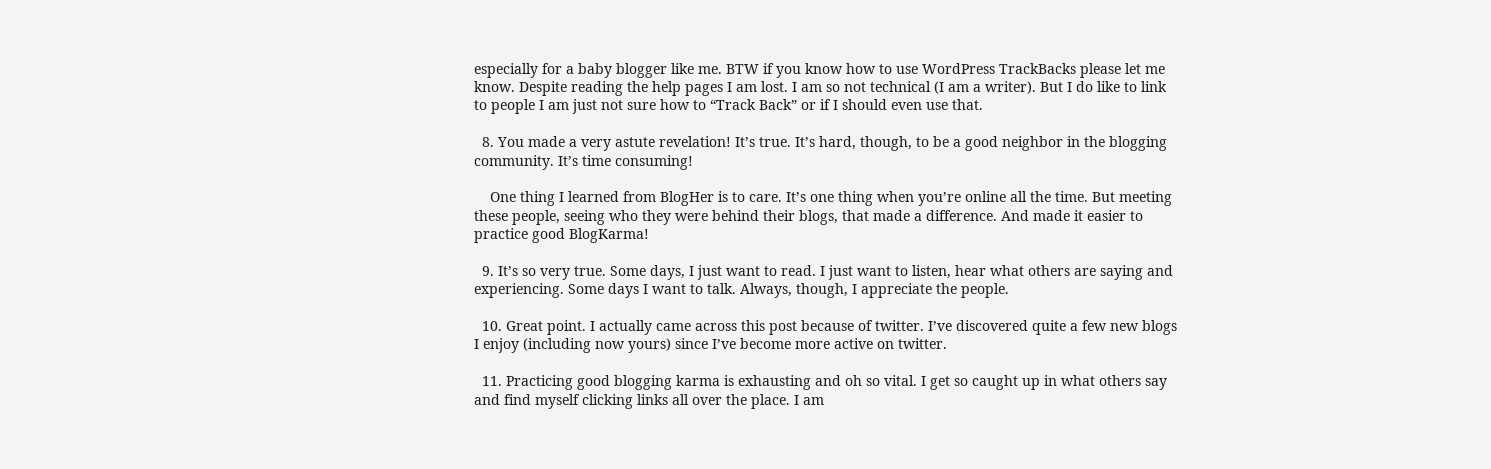especially for a baby blogger like me. BTW if you know how to use WordPress TrackBacks please let me know. Despite reading the help pages I am lost. I am so not technical (I am a writer). But I do like to link to people I am just not sure how to “Track Back” or if I should even use that.

  8. You made a very astute revelation! It’s true. It’s hard, though, to be a good neighbor in the blogging community. It’s time consuming!

    One thing I learned from BlogHer is to care. It’s one thing when you’re online all the time. But meeting these people, seeing who they were behind their blogs, that made a difference. And made it easier to practice good BlogKarma!

  9. It’s so very true. Some days, I just want to read. I just want to listen, hear what others are saying and experiencing. Some days I want to talk. Always, though, I appreciate the people.

  10. Great point. I actually came across this post because of twitter. I’ve discovered quite a few new blogs I enjoy (including now yours) since I’ve become more active on twitter.

  11. Practicing good blogging karma is exhausting and oh so vital. I get so caught up in what others say and find myself clicking links all over the place. I am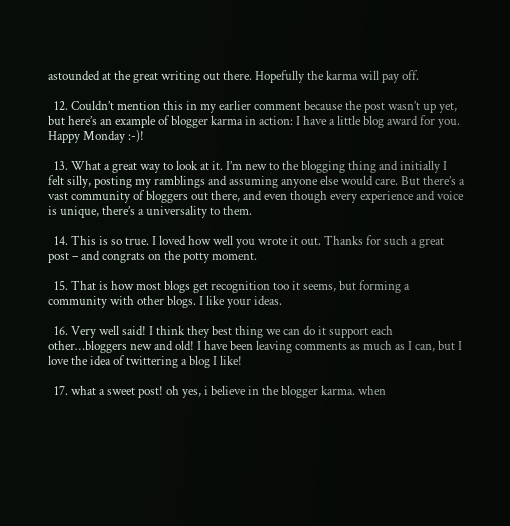astounded at the great writing out there. Hopefully the karma will pay off.

  12. Couldn’t mention this in my earlier comment because the post wasn’t up yet, but here’s an example of blogger karma in action: I have a little blog award for you. Happy Monday :-)!

  13. What a great way to look at it. I’m new to the blogging thing and initially I felt silly, posting my ramblings and assuming anyone else would care. But there’s a vast community of bloggers out there, and even though every experience and voice is unique, there’s a universality to them.

  14. This is so true. I loved how well you wrote it out. Thanks for such a great post – and congrats on the potty moment.

  15. That is how most blogs get recognition too it seems, but forming a community with other blogs. I like your ideas.

  16. Very well said! I think they best thing we can do it support each other…bloggers new and old! I have been leaving comments as much as I can, but I love the idea of twittering a blog I like!

  17. what a sweet post! oh yes, i believe in the blogger karma. when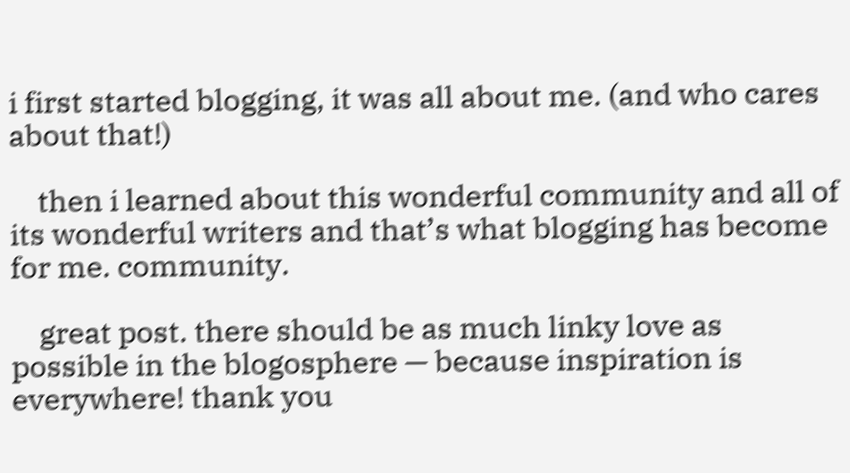i first started blogging, it was all about me. (and who cares about that!)

    then i learned about this wonderful community and all of its wonderful writers and that’s what blogging has become for me. community.

    great post. there should be as much linky love as possible in the blogosphere — because inspiration is everywhere! thank you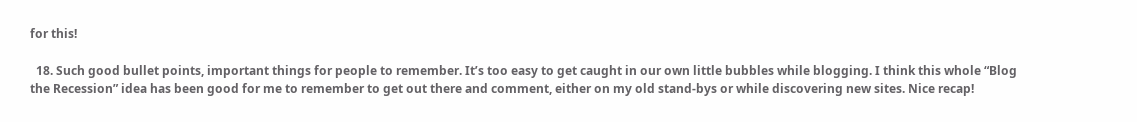for this!

  18. Such good bullet points, important things for people to remember. It’s too easy to get caught in our own little bubbles while blogging. I think this whole “Blog the Recession” idea has been good for me to remember to get out there and comment, either on my old stand-bys or while discovering new sites. Nice recap!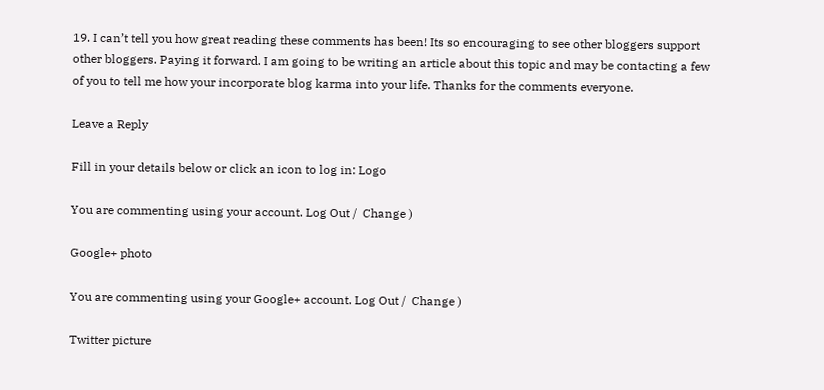19. I can’t tell you how great reading these comments has been! Its so encouraging to see other bloggers support other bloggers. Paying it forward. I am going to be writing an article about this topic and may be contacting a few of you to tell me how your incorporate blog karma into your life. Thanks for the comments everyone.

Leave a Reply

Fill in your details below or click an icon to log in: Logo

You are commenting using your account. Log Out /  Change )

Google+ photo

You are commenting using your Google+ account. Log Out /  Change )

Twitter picture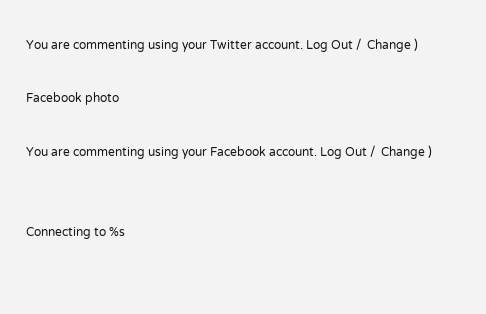You are commenting using your Twitter account. Log Out /  Change )

Facebook photo

You are commenting using your Facebook account. Log Out /  Change )


Connecting to %s